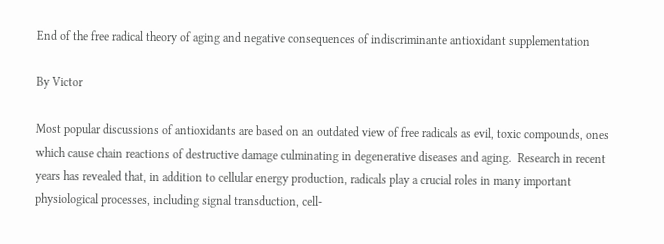End of the free radical theory of aging and negative consequences of indiscriminante antioxidant supplementation

By Victor

Most popular discussions of antioxidants are based on an outdated view of free radicals as evil, toxic compounds, ones which cause chain reactions of destructive damage culminating in degenerative diseases and aging.  Research in recent years has revealed that, in addition to cellular energy production, radicals play a crucial roles in many important physiological processes, including signal transduction, cell-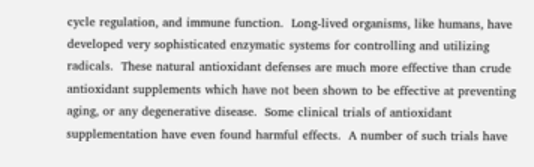cycle regulation, and immune function.  Long-lived organisms, like humans, have developed very sophisticated enzymatic systems for controlling and utilizing radicals.  These natural antioxidant defenses are much more effective than crude antioxidant supplements which have not been shown to be effective at preventing aging, or any degenerative disease.  Some clinical trials of antioxidant supplementation have even found harmful effects.  A number of such trials have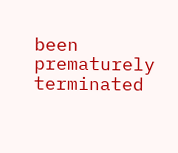been prematurely terminated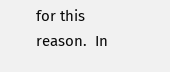for this reason.  In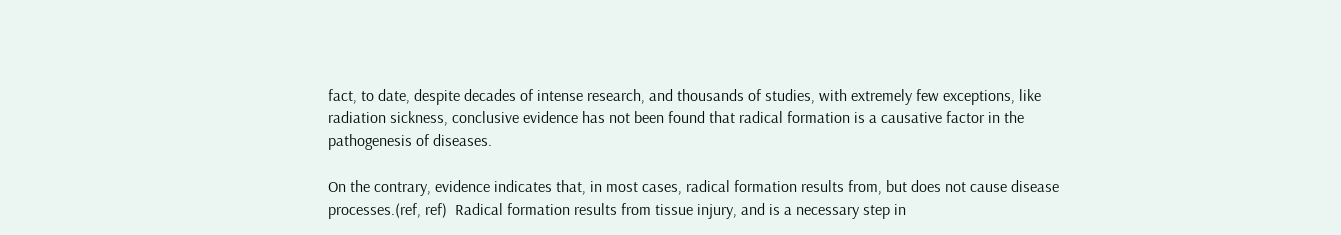fact, to date, despite decades of intense research, and thousands of studies, with extremely few exceptions, like radiation sickness, conclusive evidence has not been found that radical formation is a causative factor in the pathogenesis of diseases.

On the contrary, evidence indicates that, in most cases, radical formation results from, but does not cause disease processes.(ref, ref)  Radical formation results from tissue injury, and is a necessary step in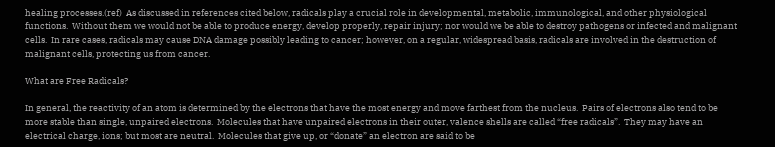healing processes.(ref)  As discussed in references cited below, radicals play a crucial role in developmental, metabolic, immunological, and other physiological functions.  Without them we would not be able to produce energy, develop properly, repair injury; nor would we be able to destroy pathogens or infected and malignant cells.  In rare cases, radicals may cause DNA damage possibly leading to cancer; however, on a regular, widespread basis, radicals are involved in the destruction of malignant cells, protecting us from cancer.

What are Free Radicals?

In general, the reactivity of an atom is determined by the electrons that have the most energy and move farthest from the nucleus.  Pairs of electrons also tend to be more stable than single, unpaired electrons.  Molecules that have unpaired electrons in their outer, valence shells are called “free radicals”.  They may have an electrical charge, ions; but most are neutral.  Molecules that give up, or “donate” an electron are said to be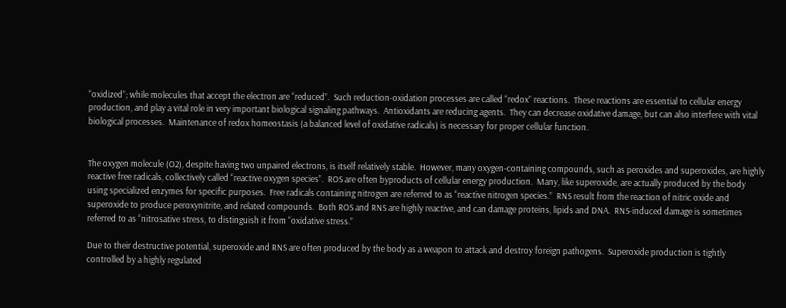“oxidized”; while molecules that accept the electron are “reduced”.  Such reduction-oxidation processes are called “redox” reactions.  These reactions are essential to cellular energy production, and play a vital role in very important biological signaling pathways.  Antioxidants are reducing agents.  They can decrease oxidative damage, but can also interfere with vital biological processes.  Maintenance of redox homeostasis (a balanced level of oxidative radicals) is necessary for proper cellular function.


The oxygen molecule (O2), despite having two unpaired electrons, is itself relatively stable.  However, many oxygen-containing compounds, such as peroxides and superoxides, are highly reactive free radicals, collectively called “reactive oxygen species”.  ROS are often byproducts of cellular energy production.  Many, like superoxide, are actually produced by the body using specialized enzymes for specific purposes.  Free radicals containing nitrogen are referred to as “reactive nitrogen species.”  RNS result from the reaction of nitric oxide and superoxide to produce peroxynitrite, and related compounds.  Both ROS and RNS are highly reactive, and can damage proteins, lipids and DNA.  RNS-induced damage is sometimes referred to as “nitrosative stress, to distinguish it from “oxidative stress.”

Due to their destructive potential, superoxide and RNS are often produced by the body as a weapon to attack and destroy foreign pathogens.  Superoxide production is tightly controlled by a highly regulated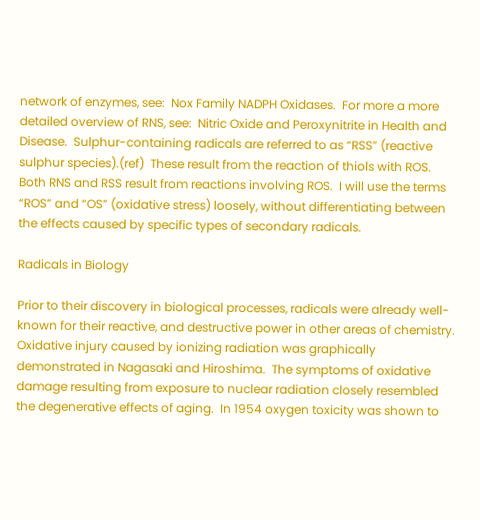network of enzymes, see:  Nox Family NADPH Oxidases.  For more a more detailed overview of RNS, see:  Nitric Oxide and Peroxynitrite in Health and Disease.  Sulphur-containing radicals are referred to as “RSS” (reactive sulphur species).(ref)  These result from the reaction of thiols with ROS.  Both RNS and RSS result from reactions involving ROS.  I will use the terms “ROS” and “OS” (oxidative stress) loosely, without differentiating between the effects caused by specific types of secondary radicals.

Radicals in Biology

Prior to their discovery in biological processes, radicals were already well-known for their reactive, and destructive power in other areas of chemistry.  Oxidative injury caused by ionizing radiation was graphically demonstrated in Nagasaki and Hiroshima.  The symptoms of oxidative damage resulting from exposure to nuclear radiation closely resembled the degenerative effects of aging.  In 1954 oxygen toxicity was shown to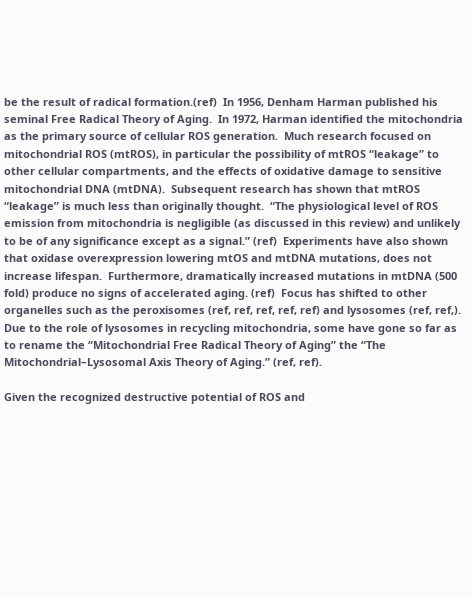be the result of radical formation.(ref)  In 1956, Denham Harman published his seminal Free Radical Theory of Aging.  In 1972, Harman identified the mitochondria as the primary source of cellular ROS generation.  Much research focused on mitochondrial ROS (mtROS), in particular the possibility of mtROS “leakage” to other cellular compartments, and the effects of oxidative damage to sensitive mitochondrial DNA (mtDNA).  Subsequent research has shown that mtROS “leakage” is much less than originally thought.  “The physiological level of ROS emission from mitochondria is negligible (as discussed in this review) and unlikely to be of any significance except as a signal.” (ref)  Experiments have also shown that oxidase overexpression lowering mtOS and mtDNA mutations, does not increase lifespan.  Furthermore, dramatically increased mutations in mtDNA (500 fold) produce no signs of accelerated aging. (ref)  Focus has shifted to other organelles such as the peroxisomes (ref, ref, ref, ref, ref) and lysosomes (ref, ref,).  Due to the role of lysosomes in recycling mitochondria, some have gone so far as to rename the “Mitochondrial Free Radical Theory of Aging” the “The Mitochondrial–Lysosomal Axis Theory of Aging.” (ref, ref).

Given the recognized destructive potential of ROS and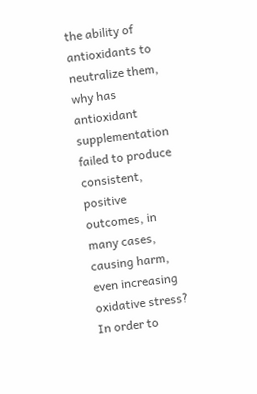the ability of antioxidants to neutralize them, why has antioxidant supplementation failed to produce consistent, positive outcomes, in many cases, causing harm, even increasing oxidative stress?  In order to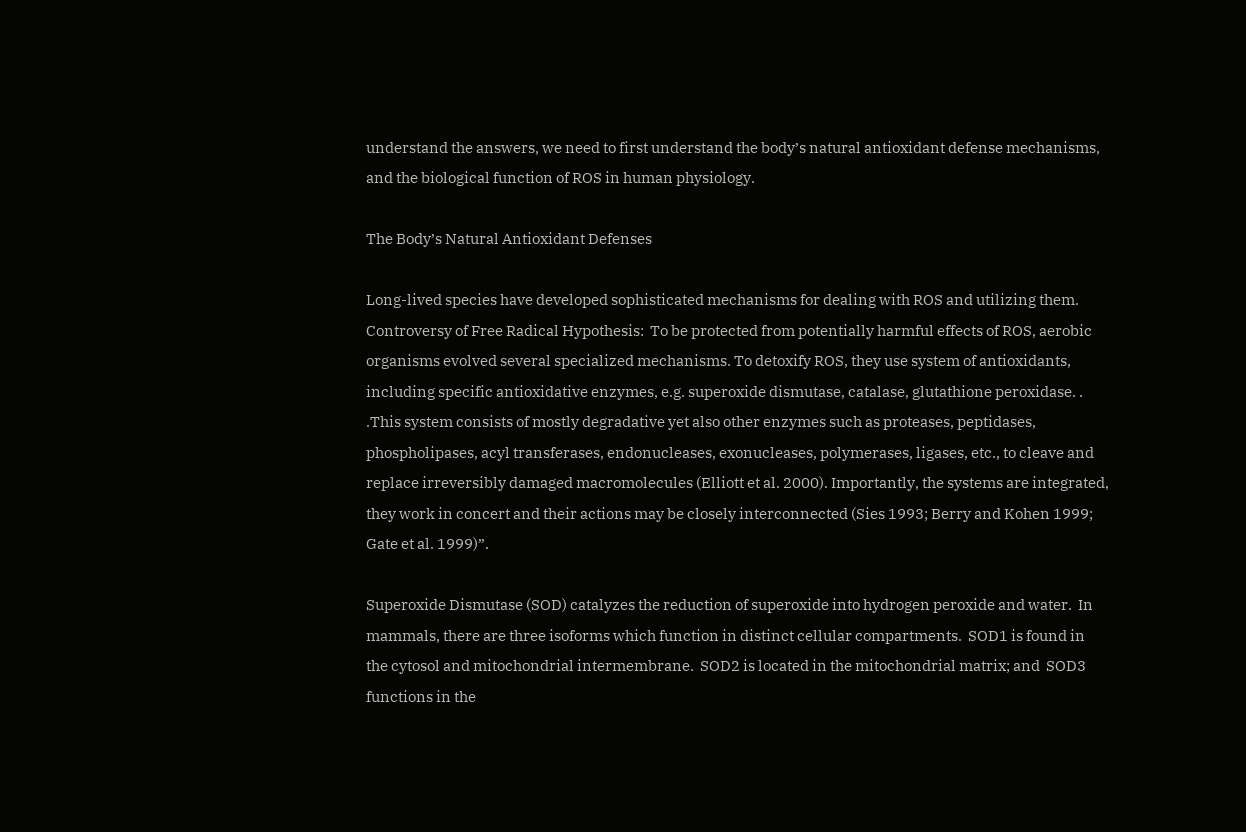understand the answers, we need to first understand the body’s natural antioxidant defense mechanisms, and the biological function of ROS in human physiology.

The Body’s Natural Antioxidant Defenses

Long-lived species have developed sophisticated mechanisms for dealing with ROS and utilizing them.  Controversy of Free Radical Hypothesis:  To be protected from potentially harmful effects of ROS, aerobic organisms evolved several specialized mechanisms. To detoxify ROS, they use system of antioxidants, including specific antioxidative enzymes, e.g. superoxide dismutase, catalase, glutathione peroxidase. . .This system consists of mostly degradative yet also other enzymes such as proteases, peptidases, phospholipases, acyl transferases, endonucleases, exonucleases, polymerases, ligases, etc., to cleave and replace irreversibly damaged macromolecules (Elliott et al. 2000). Importantly, the systems are integrated, they work in concert and their actions may be closely interconnected (Sies 1993; Berry and Kohen 1999; Gate et al. 1999)”.

Superoxide Dismutase (SOD) catalyzes the reduction of superoxide into hydrogen peroxide and water.  In mammals, there are three isoforms which function in distinct cellular compartments.  SOD1 is found in the cytosol and mitochondrial intermembrane.  SOD2 is located in the mitochondrial matrix; and  SOD3 functions in the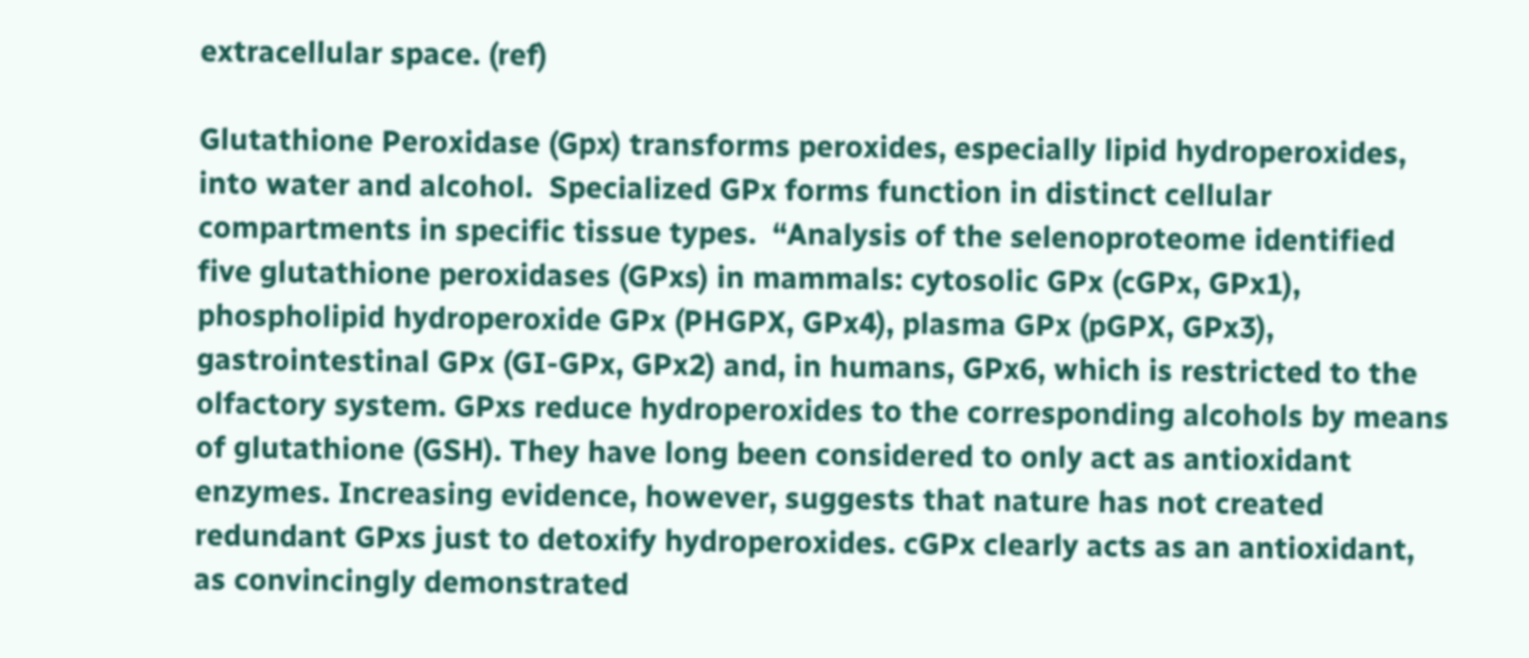extracellular space. (ref)

Glutathione Peroxidase (Gpx) transforms peroxides, especially lipid hydroperoxides, into water and alcohol.  Specialized GPx forms function in distinct cellular compartments in specific tissue types.  “Analysis of the selenoproteome identified five glutathione peroxidases (GPxs) in mammals: cytosolic GPx (cGPx, GPx1), phospholipid hydroperoxide GPx (PHGPX, GPx4), plasma GPx (pGPX, GPx3), gastrointestinal GPx (GI-GPx, GPx2) and, in humans, GPx6, which is restricted to the olfactory system. GPxs reduce hydroperoxides to the corresponding alcohols by means of glutathione (GSH). They have long been considered to only act as antioxidant enzymes. Increasing evidence, however, suggests that nature has not created redundant GPxs just to detoxify hydroperoxides. cGPx clearly acts as an antioxidant, as convincingly demonstrated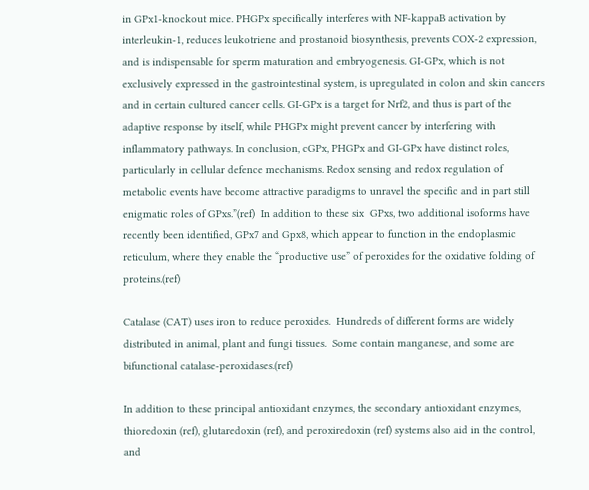in GPx1-knockout mice. PHGPx specifically interferes with NF-kappaB activation by interleukin-1, reduces leukotriene and prostanoid biosynthesis, prevents COX-2 expression, and is indispensable for sperm maturation and embryogenesis. GI-GPx, which is not exclusively expressed in the gastrointestinal system, is upregulated in colon and skin cancers and in certain cultured cancer cells. GI-GPx is a target for Nrf2, and thus is part of the adaptive response by itself, while PHGPx might prevent cancer by interfering with inflammatory pathways. In conclusion, cGPx, PHGPx and GI-GPx have distinct roles, particularly in cellular defence mechanisms. Redox sensing and redox regulation of metabolic events have become attractive paradigms to unravel the specific and in part still enigmatic roles of GPxs.”(ref)  In addition to these six  GPxs, two additional isoforms have recently been identified, GPx7 and Gpx8, which appear to function in the endoplasmic reticulum, where they enable the “productive use” of peroxides for the oxidative folding of proteins.(ref)

Catalase (CAT) uses iron to reduce peroxides.  Hundreds of different forms are widely distributed in animal, plant and fungi tissues.  Some contain manganese, and some are bifunctional catalase-peroxidases.(ref)

In addition to these principal antioxidant enzymes, the secondary antioxidant enzymes, thioredoxin (ref), glutaredoxin (ref), and peroxiredoxin (ref) systems also aid in the control, and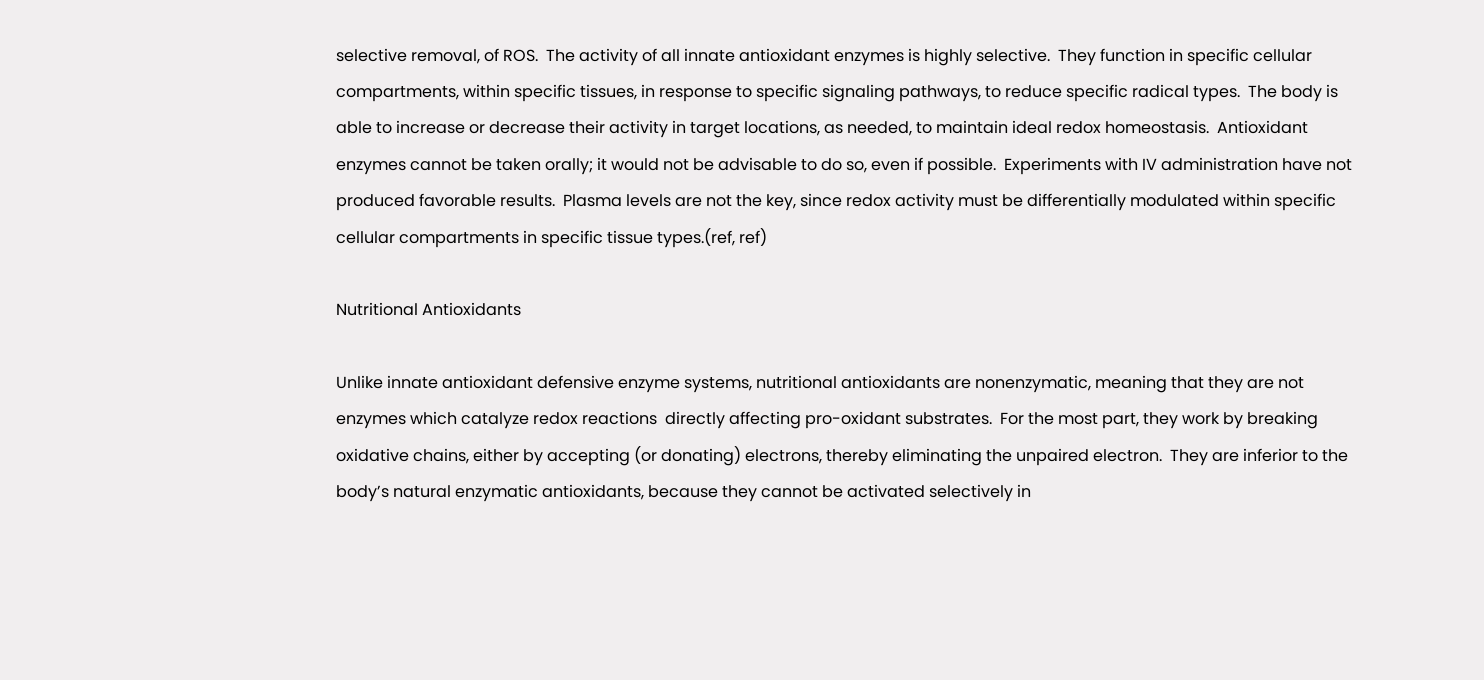selective removal, of ROS.  The activity of all innate antioxidant enzymes is highly selective.  They function in specific cellular compartments, within specific tissues, in response to specific signaling pathways, to reduce specific radical types.  The body is able to increase or decrease their activity in target locations, as needed, to maintain ideal redox homeostasis.  Antioxidant enzymes cannot be taken orally; it would not be advisable to do so, even if possible.  Experiments with IV administration have not produced favorable results.  Plasma levels are not the key, since redox activity must be differentially modulated within specific cellular compartments in specific tissue types.(ref, ref)

Nutritional Antioxidants

Unlike innate antioxidant defensive enzyme systems, nutritional antioxidants are nonenzymatic, meaning that they are not enzymes which catalyze redox reactions  directly affecting pro-oxidant substrates.  For the most part, they work by breaking oxidative chains, either by accepting (or donating) electrons, thereby eliminating the unpaired electron.  They are inferior to the body’s natural enzymatic antioxidants, because they cannot be activated selectively in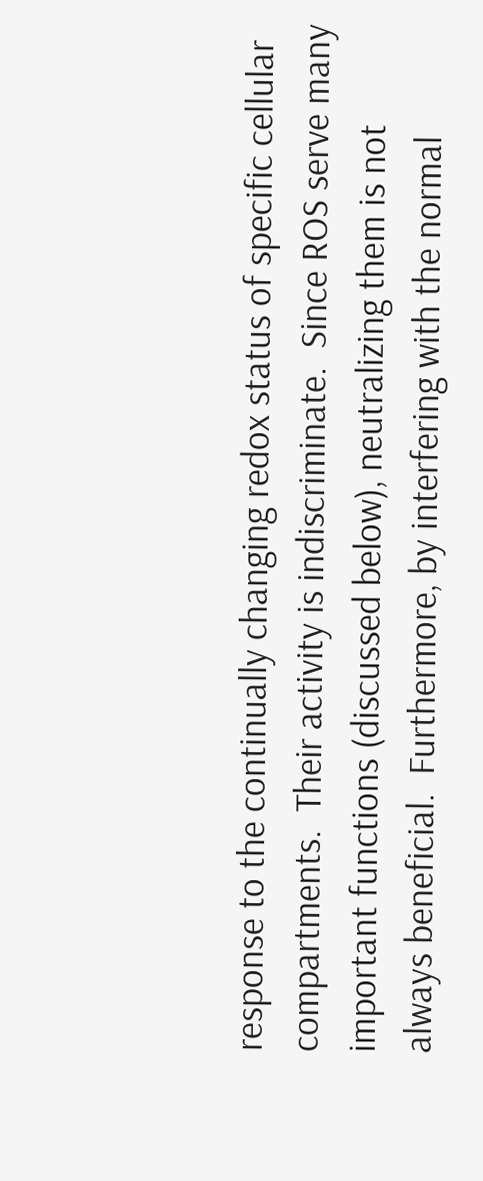response to the continually changing redox status of specific cellular compartments.  Their activity is indiscriminate.  Since ROS serve many important functions (discussed below), neutralizing them is not always beneficial.  Furthermore, by interfering with the normal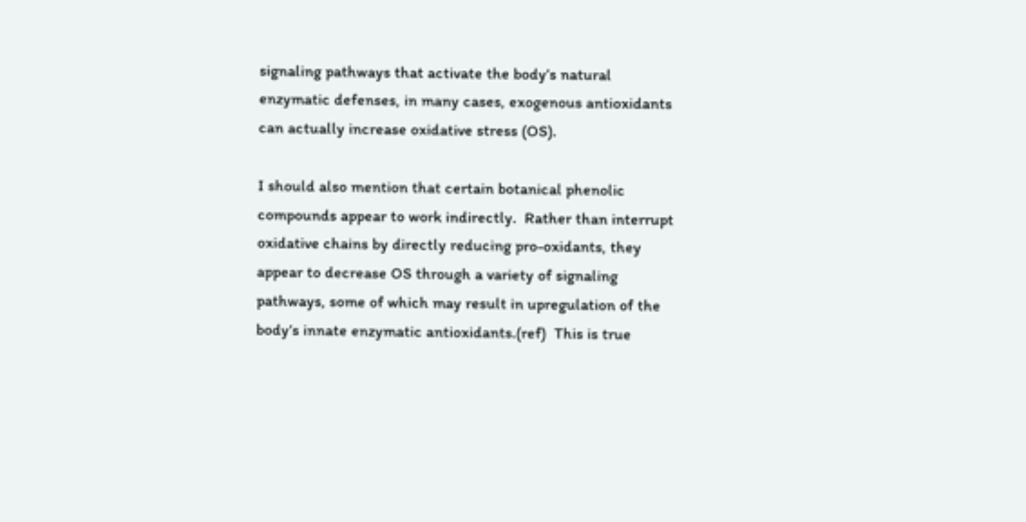signaling pathways that activate the body’s natural enzymatic defenses, in many cases, exogenous antioxidants can actually increase oxidative stress (OS).

I should also mention that certain botanical phenolic compounds appear to work indirectly.  Rather than interrupt oxidative chains by directly reducing pro-oxidants, they appear to decrease OS through a variety of signaling pathways, some of which may result in upregulation of the body’s innate enzymatic antioxidants.(ref)  This is true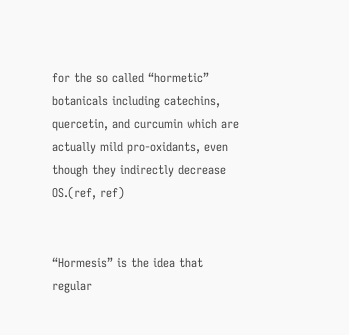for the so called “hormetic” botanicals including catechins, quercetin, and curcumin which are actually mild pro-oxidants, even though they indirectly decrease OS.(ref, ref)


“Hormesis” is the idea that regular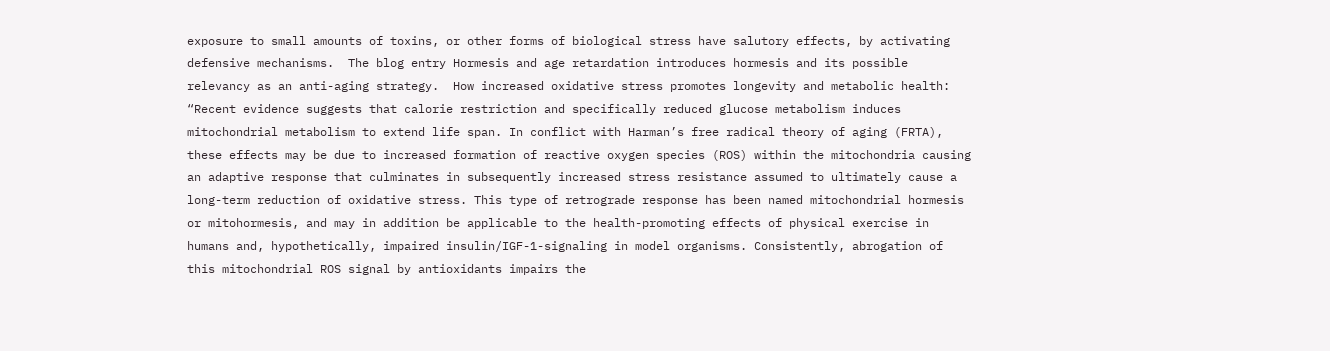exposure to small amounts of toxins, or other forms of biological stress have salutory effects, by activating defensive mechanisms.  The blog entry Hormesis and age retardation introduces hormesis and its possible relevancy as an anti-aging strategy.  How increased oxidative stress promotes longevity and metabolic health:  “Recent evidence suggests that calorie restriction and specifically reduced glucose metabolism induces mitochondrial metabolism to extend life span. In conflict with Harman’s free radical theory of aging (FRTA), these effects may be due to increased formation of reactive oxygen species (ROS) within the mitochondria causing an adaptive response that culminates in subsequently increased stress resistance assumed to ultimately cause a long-term reduction of oxidative stress. This type of retrograde response has been named mitochondrial hormesis or mitohormesis, and may in addition be applicable to the health-promoting effects of physical exercise in humans and, hypothetically, impaired insulin/IGF-1-signaling in model organisms. Consistently, abrogation of this mitochondrial ROS signal by antioxidants impairs the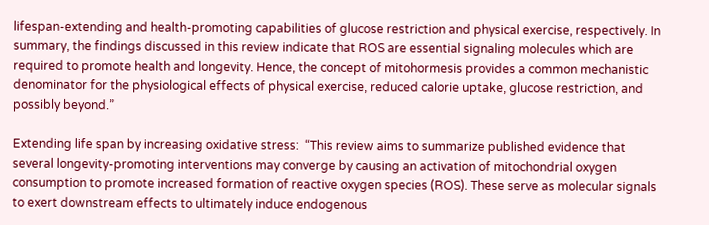lifespan-extending and health-promoting capabilities of glucose restriction and physical exercise, respectively. In summary, the findings discussed in this review indicate that ROS are essential signaling molecules which are required to promote health and longevity. Hence, the concept of mitohormesis provides a common mechanistic denominator for the physiological effects of physical exercise, reduced calorie uptake, glucose restriction, and possibly beyond.”

Extending life span by increasing oxidative stress:  “This review aims to summarize published evidence that several longevity-promoting interventions may converge by causing an activation of mitochondrial oxygen consumption to promote increased formation of reactive oxygen species (ROS). These serve as molecular signals to exert downstream effects to ultimately induce endogenous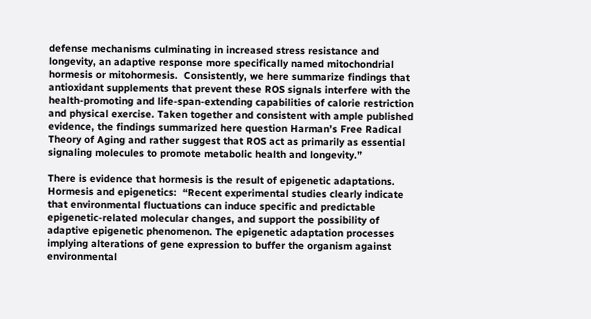defense mechanisms culminating in increased stress resistance and longevity, an adaptive response more specifically named mitochondrial hormesis or mitohormesis.  Consistently, we here summarize findings that antioxidant supplements that prevent these ROS signals interfere with the health-promoting and life-span-extending capabilities of calorie restriction and physical exercise. Taken together and consistent with ample published evidence, the findings summarized here question Harman’s Free Radical Theory of Aging and rather suggest that ROS act as primarily as essential signaling molecules to promote metabolic health and longevity.”

There is evidence that hormesis is the result of epigenetic adaptations.  Hormesis and epigenetics:  “Recent experimental studies clearly indicate that environmental fluctuations can induce specific and predictable epigenetic-related molecular changes, and support the possibility of adaptive epigenetic phenomenon. The epigenetic adaptation processes implying alterations of gene expression to buffer the organism against environmental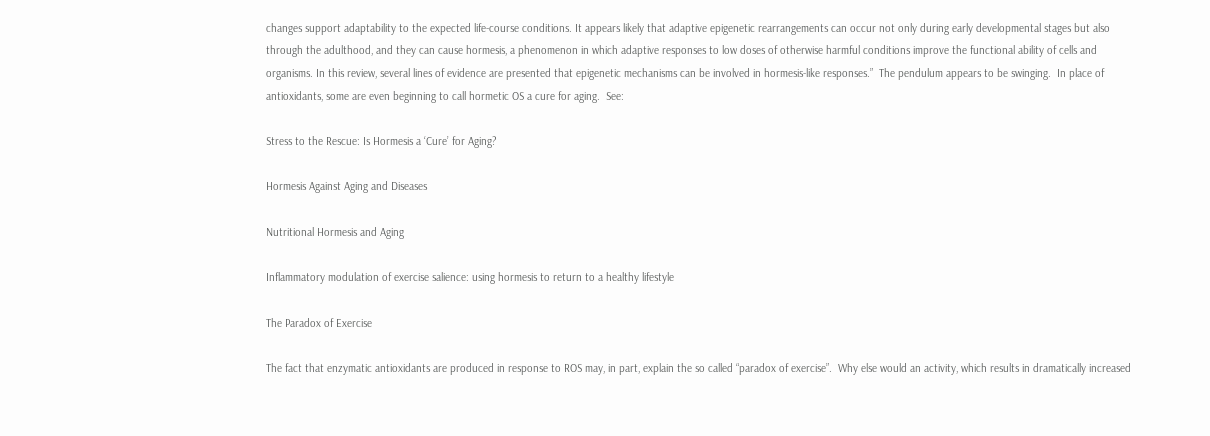changes support adaptability to the expected life-course conditions. It appears likely that adaptive epigenetic rearrangements can occur not only during early developmental stages but also through the adulthood, and they can cause hormesis, a phenomenon in which adaptive responses to low doses of otherwise harmful conditions improve the functional ability of cells and organisms. In this review, several lines of evidence are presented that epigenetic mechanisms can be involved in hormesis-like responses.”  The pendulum appears to be swinging.  In place of antioxidants, some are even beginning to call hormetic OS a cure for aging.  See:

Stress to the Rescue: Is Hormesis a ‘Cure’ for Aging?

Hormesis Against Aging and Diseases

Nutritional Hormesis and Aging

Inflammatory modulation of exercise salience: using hormesis to return to a healthy lifestyle

The Paradox of Exercise

The fact that enzymatic antioxidants are produced in response to ROS may, in part, explain the so called “paradox of exercise”.  Why else would an activity, which results in dramatically increased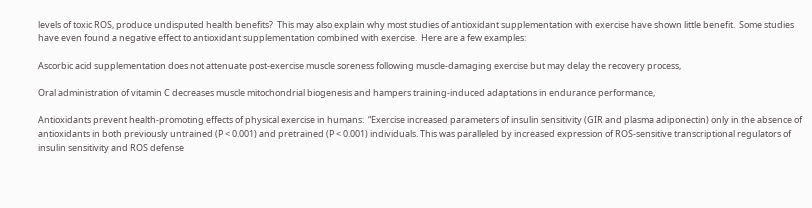levels of toxic ROS, produce undisputed health benefits?  This may also explain why most studies of antioxidant supplementation with exercise have shown little benefit.  Some studies have even found a negative effect to antioxidant supplementation combined with exercise.  Here are a few examples:

Ascorbic acid supplementation does not attenuate post-exercise muscle soreness following muscle-damaging exercise but may delay the recovery process,

Oral administration of vitamin C decreases muscle mitochondrial biogenesis and hampers training-induced adaptations in endurance performance,

Antioxidants prevent health-promoting effects of physical exercise in humans:  “Exercise increased parameters of insulin sensitivity (GIR and plasma adiponectin) only in the absence of antioxidants in both previously untrained (P < 0.001) and pretrained (P < 0.001) individuals. This was paralleled by increased expression of ROS-sensitive transcriptional regulators of insulin sensitivity and ROS defense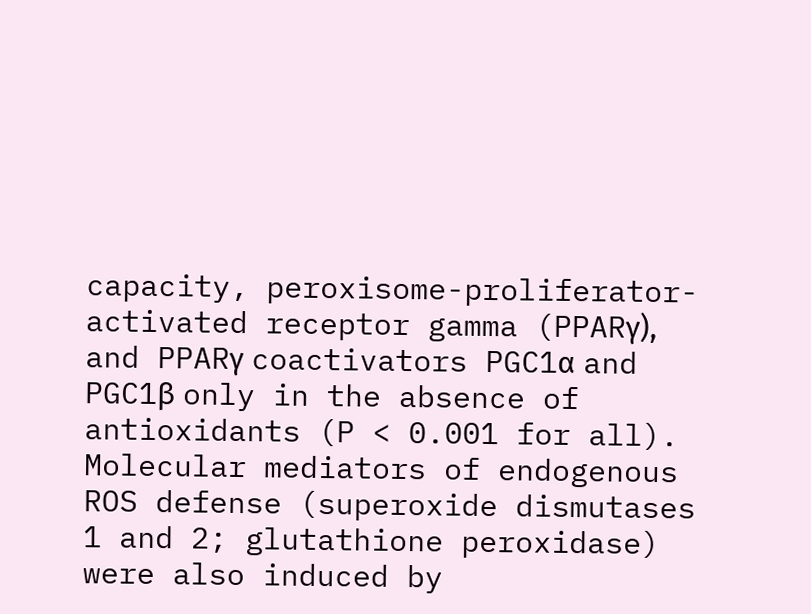capacity, peroxisome-proliferator-activated receptor gamma (PPARγ), and PPARγ coactivators PGC1α and PGC1β only in the absence of antioxidants (P < 0.001 for all). Molecular mediators of endogenous ROS defense (superoxide dismutases 1 and 2; glutathione peroxidase) were also induced by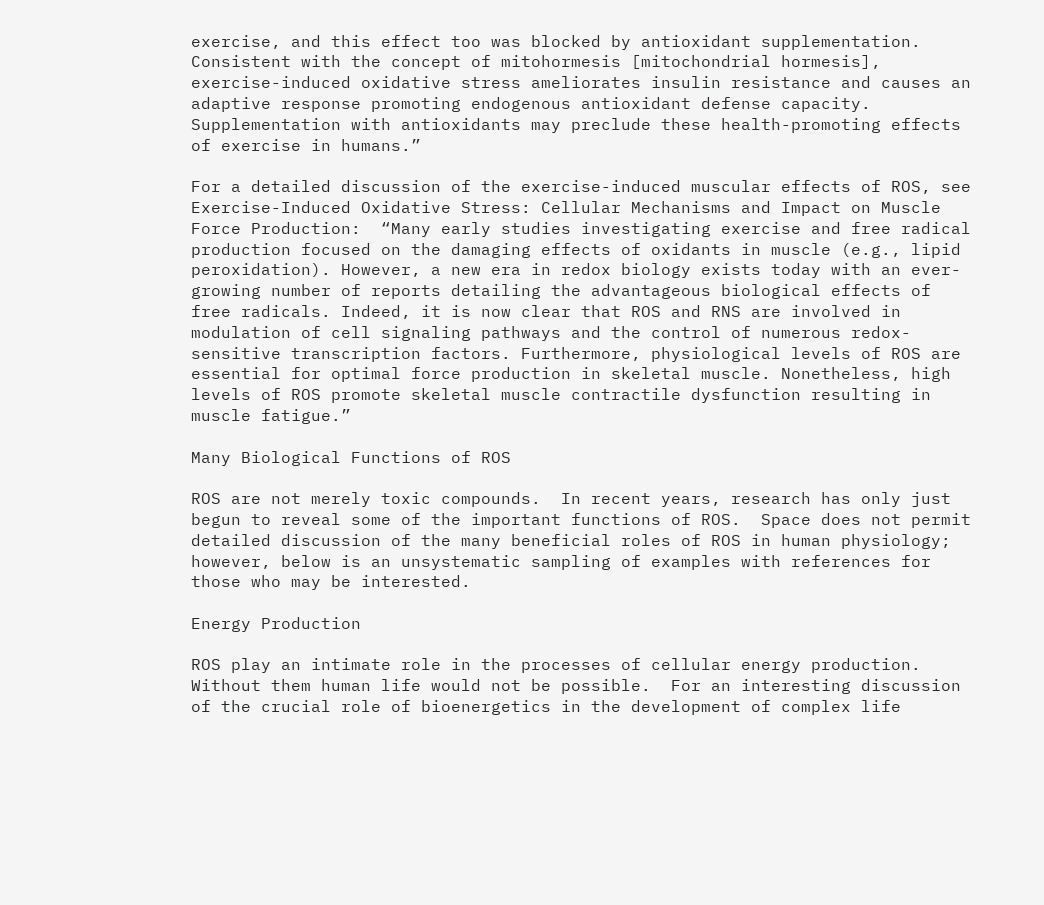exercise, and this effect too was blocked by antioxidant supplementation. Consistent with the concept of mitohormesis [mitochondrial hormesis], exercise-induced oxidative stress ameliorates insulin resistance and causes an adaptive response promoting endogenous antioxidant defense capacity. Supplementation with antioxidants may preclude these health-promoting effects of exercise in humans.”

For a detailed discussion of the exercise-induced muscular effects of ROS, see Exercise-Induced Oxidative Stress: Cellular Mechanisms and Impact on Muscle Force Production:  “Many early studies investigating exercise and free radical production focused on the damaging effects of oxidants in muscle (e.g., lipid peroxidation). However, a new era in redox biology exists today with an ever-growing number of reports detailing the advantageous biological effects of free radicals. Indeed, it is now clear that ROS and RNS are involved in modulation of cell signaling pathways and the control of numerous redox-sensitive transcription factors. Furthermore, physiological levels of ROS are essential for optimal force production in skeletal muscle. Nonetheless, high levels of ROS promote skeletal muscle contractile dysfunction resulting in muscle fatigue.”

Many Biological Functions of ROS

ROS are not merely toxic compounds.  In recent years, research has only just begun to reveal some of the important functions of ROS.  Space does not permit detailed discussion of the many beneficial roles of ROS in human physiology; however, below is an unsystematic sampling of examples with references for those who may be interested.

Energy Production

ROS play an intimate role in the processes of cellular energy production.  Without them human life would not be possible.  For an interesting discussion of the crucial role of bioenergetics in the development of complex life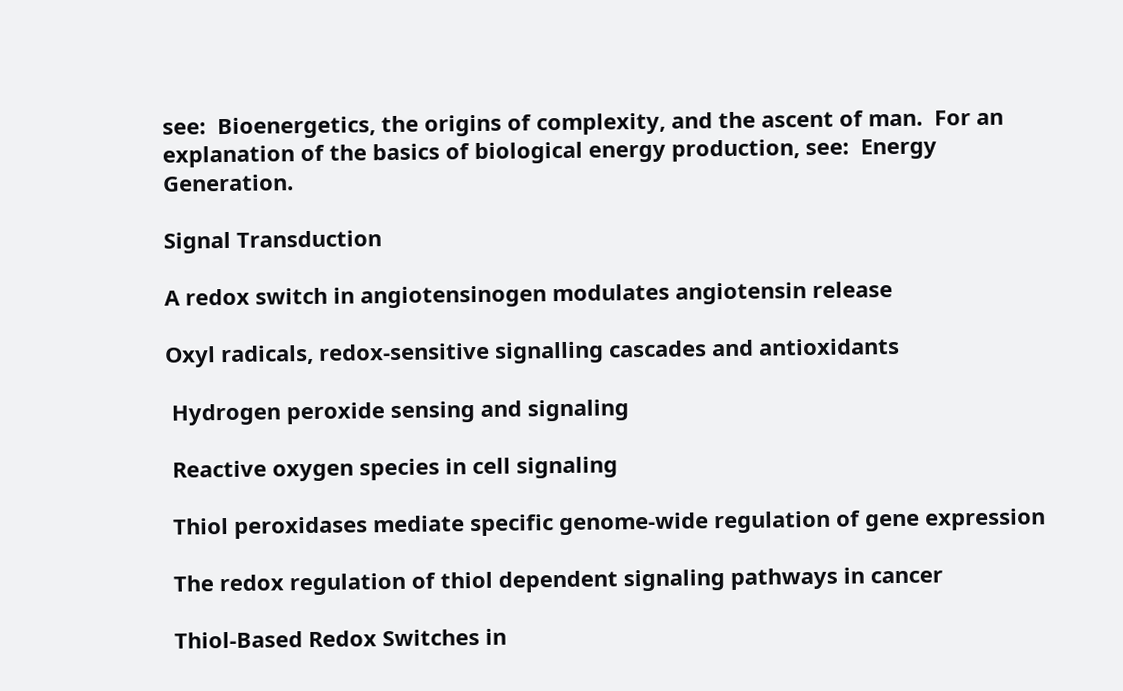see:  Bioenergetics, the origins of complexity, and the ascent of man.  For an explanation of the basics of biological energy production, see:  Energy Generation.

Signal Transduction

A redox switch in angiotensinogen modulates angiotensin release

Oxyl radicals, redox-sensitive signalling cascades and antioxidants

 Hydrogen peroxide sensing and signaling

 Reactive oxygen species in cell signaling

 Thiol peroxidases mediate specific genome-wide regulation of gene expression

 The redox regulation of thiol dependent signaling pathways in cancer

 Thiol-Based Redox Switches in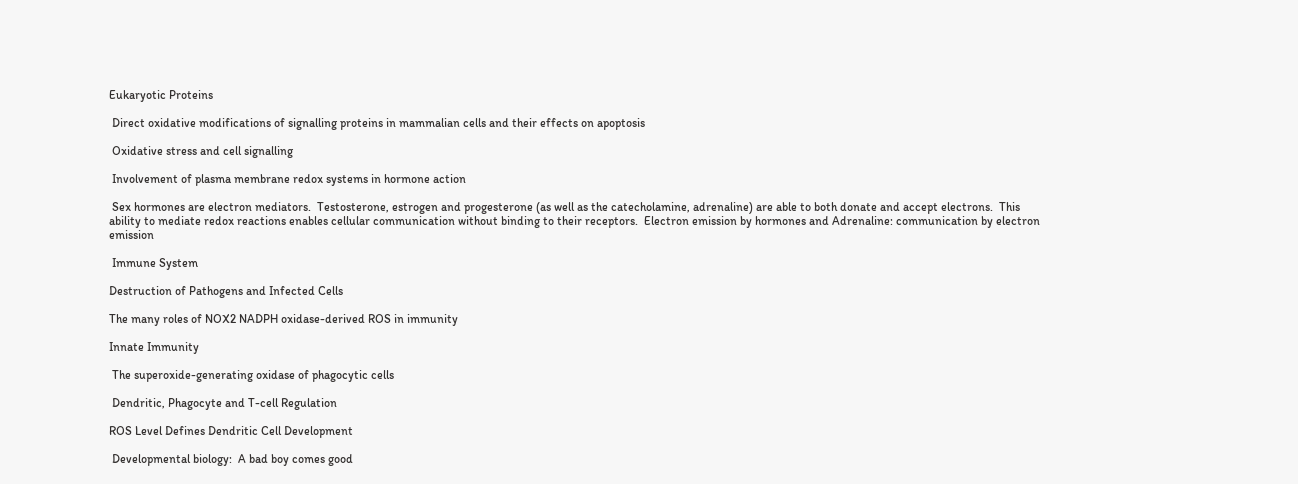Eukaryotic Proteins

 Direct oxidative modifications of signalling proteins in mammalian cells and their effects on apoptosis

 Oxidative stress and cell signalling

 Involvement of plasma membrane redox systems in hormone action

 Sex hormones are electron mediators.  Testosterone, estrogen and progesterone (as well as the catecholamine, adrenaline) are able to both donate and accept electrons.  This ability to mediate redox reactions enables cellular communication without binding to their receptors.  Electron emission by hormones and Adrenaline: communication by electron emission

 Immune System

Destruction of Pathogens and Infected Cells

The many roles of NOX2 NADPH oxidase-derived ROS in immunity

Innate Immunity

 The superoxide-generating oxidase of phagocytic cells

 Dendritic, Phagocyte and T-cell Regulation

ROS Level Defines Dendritic Cell Development

 Developmental biology:  A bad boy comes good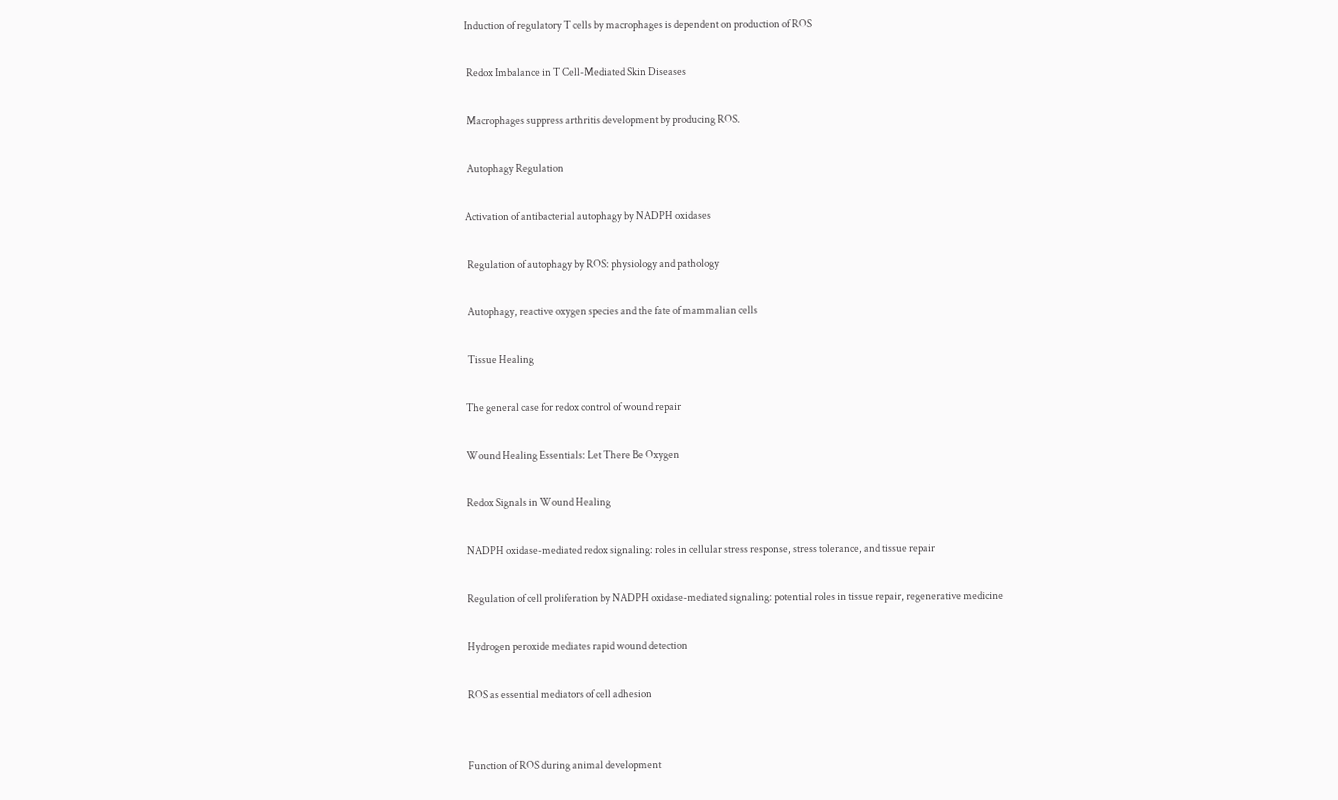Induction of regulatory T cells by macrophages is dependent on production of ROS

 Redox Imbalance in T Cell-Mediated Skin Diseases

 Macrophages suppress arthritis development by producing ROS.

 Autophagy Regulation

Activation of antibacterial autophagy by NADPH oxidases

 Regulation of autophagy by ROS: physiology and pathology

 Autophagy, reactive oxygen species and the fate of mammalian cells

 Tissue Healing

The general case for redox control of wound repair

Wound Healing Essentials: Let There Be Oxygen

Redox Signals in Wound Healing

NADPH oxidase-mediated redox signaling: roles in cellular stress response, stress tolerance, and tissue repair

Regulation of cell proliferation by NADPH oxidase-mediated signaling: potential roles in tissue repair, regenerative medicine

Hydrogen peroxide mediates rapid wound detection

ROS as essential mediators of cell adhesion


Function of ROS during animal development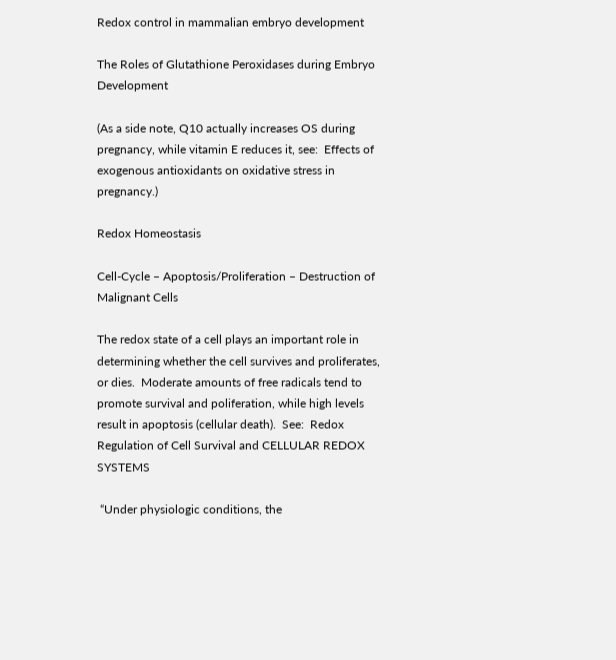Redox control in mammalian embryo development

The Roles of Glutathione Peroxidases during Embryo Development

(As a side note, Q10 actually increases OS during pregnancy, while vitamin E reduces it, see:  Effects of exogenous antioxidants on oxidative stress in pregnancy.)

Redox Homeostasis

Cell-Cycle – Apoptosis/Proliferation – Destruction of Malignant Cells

The redox state of a cell plays an important role in determining whether the cell survives and proliferates, or dies.  Moderate amounts of free radicals tend to promote survival and poliferation, while high levels result in apoptosis (cellular death).  See:  Redox Regulation of Cell Survival and CELLULAR REDOX SYSTEMS

 “Under physiologic conditions, the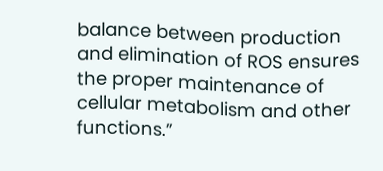balance between production and elimination of ROS ensures the proper maintenance of cellular metabolism and other functions.”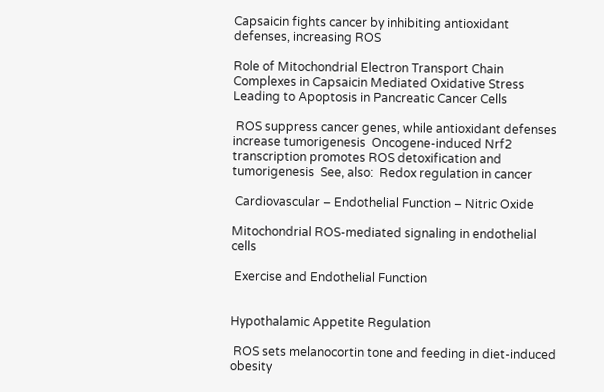Capsaicin fights cancer by inhibiting antioxidant defenses, increasing ROS

Role of Mitochondrial Electron Transport Chain Complexes in Capsaicin Mediated Oxidative Stress Leading to Apoptosis in Pancreatic Cancer Cells

 ROS suppress cancer genes, while antioxidant defenses increase tumorigenesis  Oncogene-induced Nrf2 transcription promotes ROS detoxification and tumorigenesis  See, also:  Redox regulation in cancer

 Cardiovascular – Endothelial Function – Nitric Oxide

Mitochondrial ROS-mediated signaling in endothelial cells

 Exercise and Endothelial Function


Hypothalamic Appetite Regulation

 ROS sets melanocortin tone and feeding in diet-induced obesity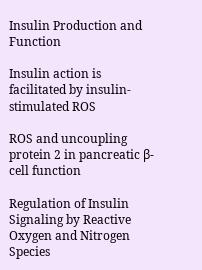Insulin Production and Function

Insulin action is facilitated by insulin-stimulated ROS

ROS and uncoupling protein 2 in pancreatic β-cell function

Regulation of Insulin Signaling by Reactive Oxygen and Nitrogen Species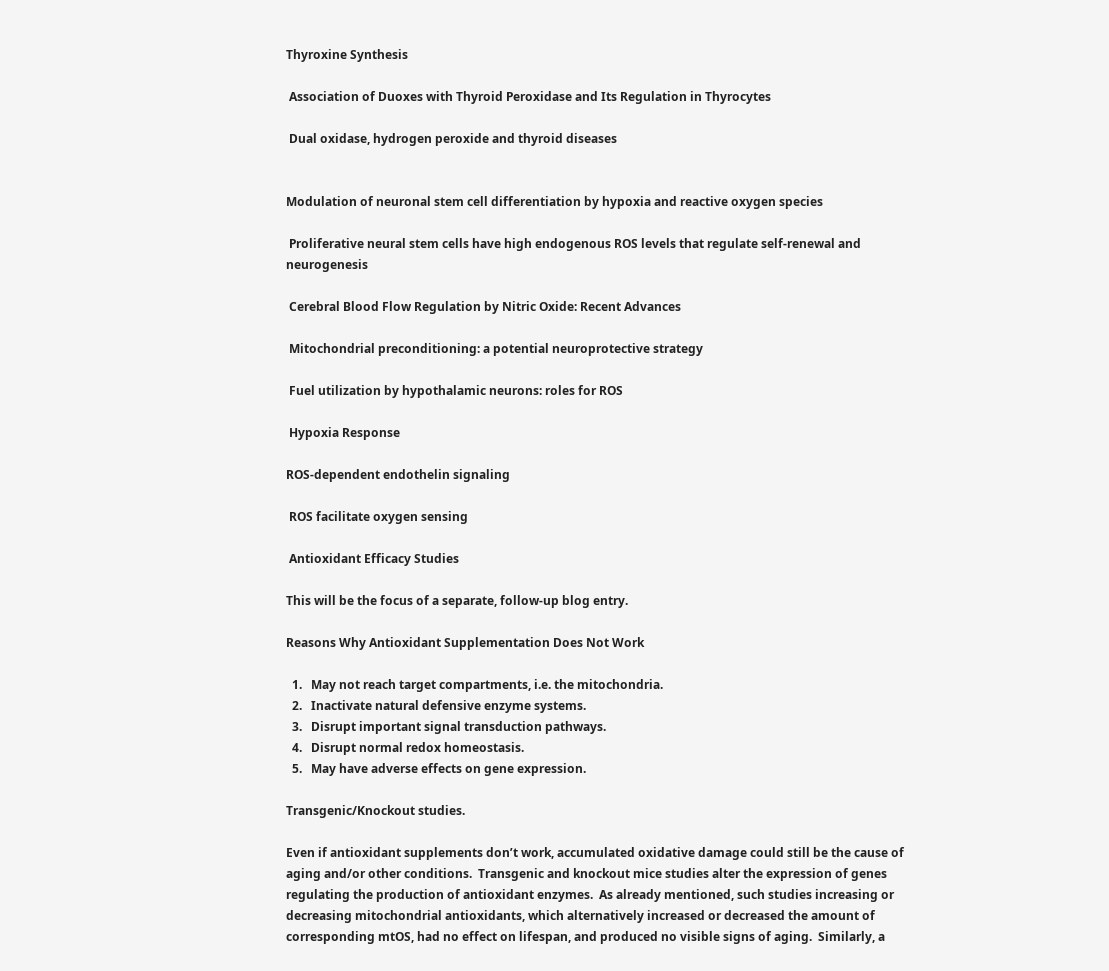Thyroxine Synthesis

 Association of Duoxes with Thyroid Peroxidase and Its Regulation in Thyrocytes

 Dual oxidase, hydrogen peroxide and thyroid diseases


Modulation of neuronal stem cell differentiation by hypoxia and reactive oxygen species

 Proliferative neural stem cells have high endogenous ROS levels that regulate self-renewal and neurogenesis

 Cerebral Blood Flow Regulation by Nitric Oxide: Recent Advances

 Mitochondrial preconditioning: a potential neuroprotective strategy

 Fuel utilization by hypothalamic neurons: roles for ROS

 Hypoxia Response

ROS-dependent endothelin signaling

 ROS facilitate oxygen sensing

 Antioxidant Efficacy Studies

This will be the focus of a separate, follow-up blog entry.

Reasons Why Antioxidant Supplementation Does Not Work

  1.   May not reach target compartments, i.e. the mitochondria.
  2.   Inactivate natural defensive enzyme systems.
  3.   Disrupt important signal transduction pathways.
  4.   Disrupt normal redox homeostasis.
  5.   May have adverse effects on gene expression.

Transgenic/Knockout studies.

Even if antioxidant supplements don’t work, accumulated oxidative damage could still be the cause of aging and/or other conditions.  Transgenic and knockout mice studies alter the expression of genes regulating the production of antioxidant enzymes.  As already mentioned, such studies increasing or decreasing mitochondrial antioxidants, which alternatively increased or decreased the amount of corresponding mtOS, had no effect on lifespan, and produced no visible signs of aging.  Similarly, a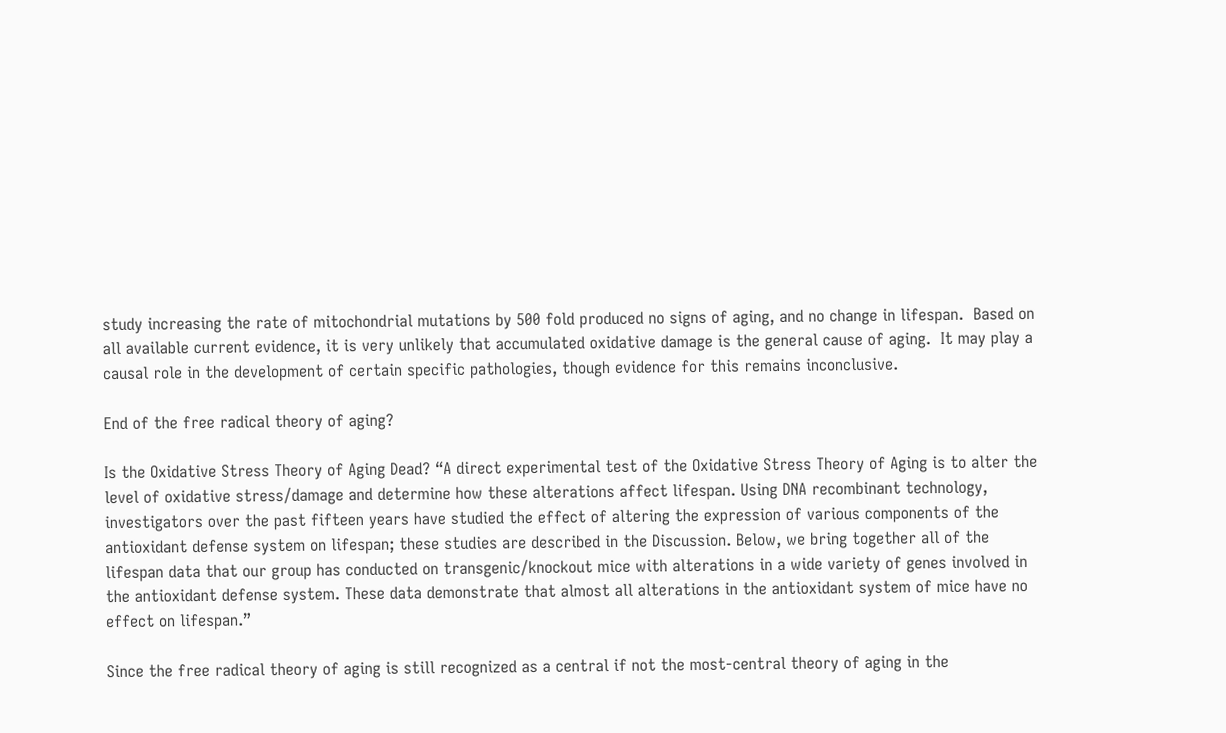study increasing the rate of mitochondrial mutations by 500 fold produced no signs of aging, and no change in lifespan.  Based on all available current evidence, it is very unlikely that accumulated oxidative damage is the general cause of aging.  It may play a causal role in the development of certain specific pathologies, though evidence for this remains inconclusive.

End of the free radical theory of aging?

Is the Oxidative Stress Theory of Aging Dead? “A direct experimental test of the Oxidative Stress Theory of Aging is to alter the level of oxidative stress/damage and determine how these alterations affect lifespan. Using DNA recombinant technology, investigators over the past fifteen years have studied the effect of altering the expression of various components of the antioxidant defense system on lifespan; these studies are described in the Discussion. Below, we bring together all of the lifespan data that our group has conducted on transgenic/knockout mice with alterations in a wide variety of genes involved in the antioxidant defense system. These data demonstrate that almost all alterations in the antioxidant system of mice have no effect on lifespan.”

Since the free radical theory of aging is still recognized as a central if not the most-central theory of aging in the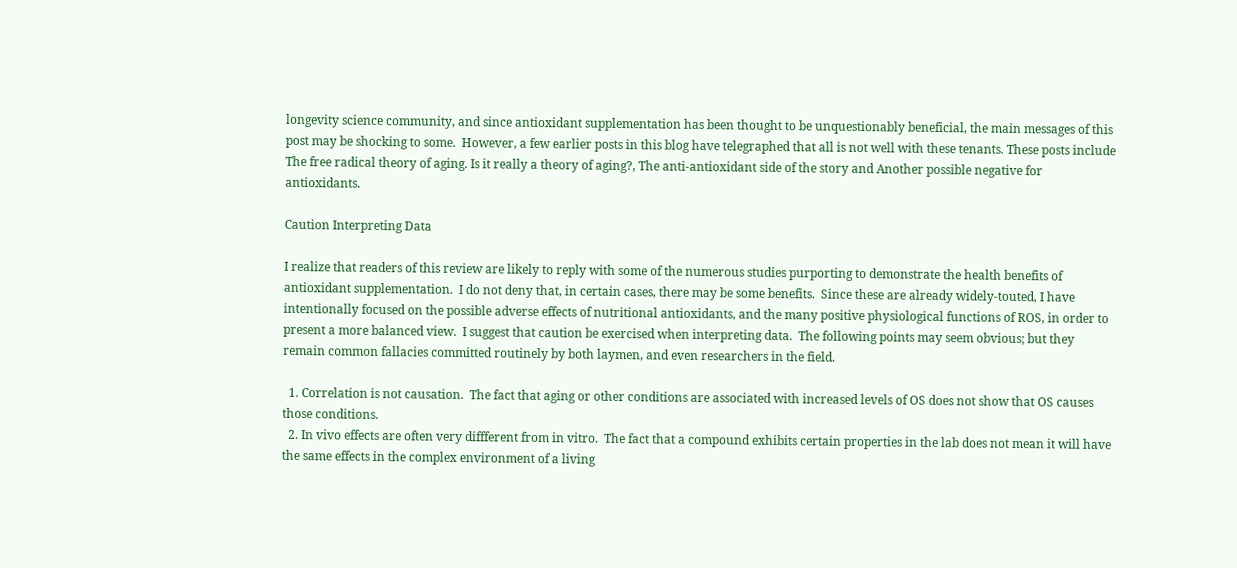longevity science community, and since antioxidant supplementation has been thought to be unquestionably beneficial, the main messages of this post may be shocking to some.  However, a few earlier posts in this blog have telegraphed that all is not well with these tenants. These posts include The free radical theory of aging. Is it really a theory of aging?, The anti-antioxidant side of the story and Another possible negative for antioxidants.

Caution Interpreting Data

I realize that readers of this review are likely to reply with some of the numerous studies purporting to demonstrate the health benefits of antioxidant supplementation.  I do not deny that, in certain cases, there may be some benefits.  Since these are already widely-touted, I have intentionally focused on the possible adverse effects of nutritional antioxidants, and the many positive physiological functions of ROS, in order to present a more balanced view.  I suggest that caution be exercised when interpreting data.  The following points may seem obvious; but they remain common fallacies committed routinely by both laymen, and even researchers in the field.

  1. Correlation is not causation.  The fact that aging or other conditions are associated with increased levels of OS does not show that OS causes those conditions.
  2. In vivo effects are often very diffferent from in vitro.  The fact that a compound exhibits certain properties in the lab does not mean it will have the same effects in the complex environment of a living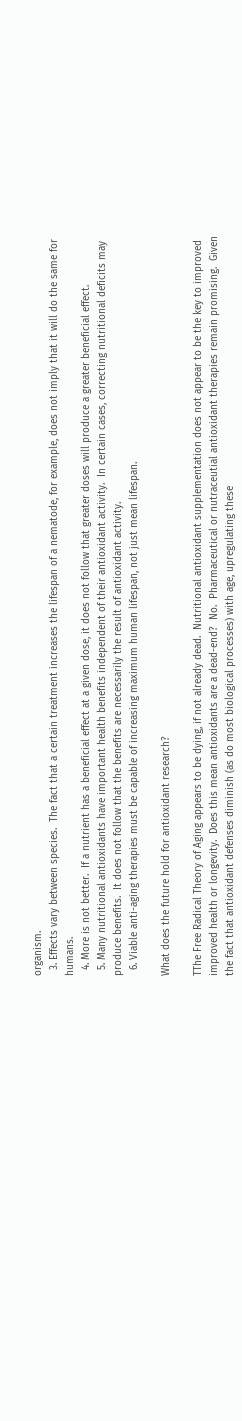organism.
  3. Effects vary between species.  The fact that a certain treatment increases the lifespan of a nematode, for example, does not imply that it will do the same for humans.
  4. More is not better.  If a nutrient has a beneficial effect at a given dose, it does not follow that greater doses will produce a greater beneficial effect.
  5. Many nutritional antioxidants have important health benefits independent of their antioxidant activity.  In certain cases, correcting nutritional deficits may produce benefits.  It does not follow that the benefits are necessarily the result of antioxidant activity.
  6. Viable anti-aging therapies must be capable of increasing maximum human lifespan, not just mean lifespan.

What does the future hold for antioxidant research?

TThe Free Radical Theory of Aging appears to be dying, if not already dead.  Nutritional antioxidant supplementation does not appear to be the key to improved improved health or longevity.  Does this mean antioxidants are a dead-end?  No.  Pharmaceutical or nutraceutial antioxidant therapies remain promising.  Given the fact that antioxidant defenses diminish (as do most biological processes) with age, upregulating these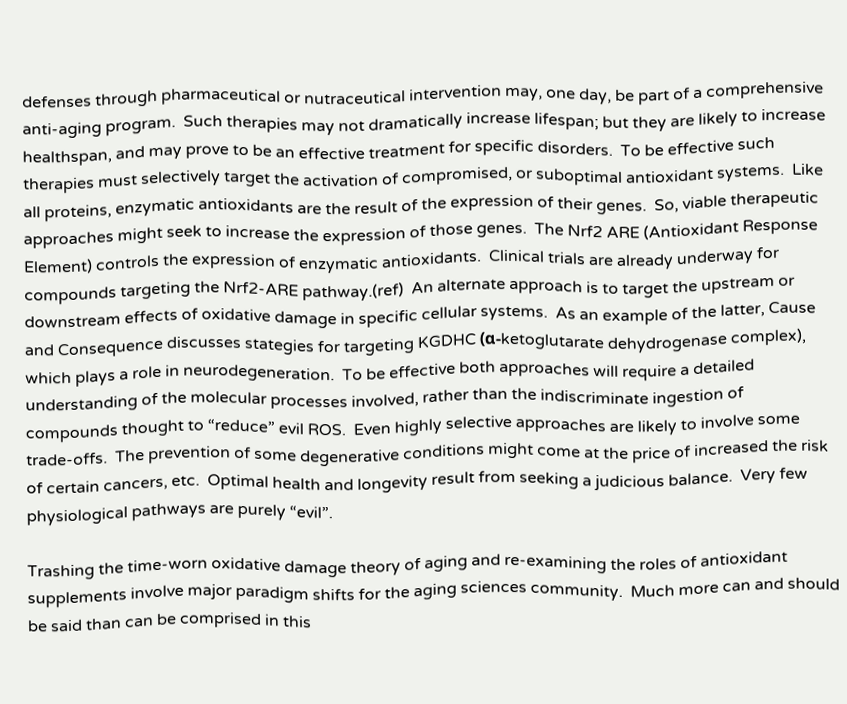defenses through pharmaceutical or nutraceutical intervention may, one day, be part of a comprehensive anti-aging program.  Such therapies may not dramatically increase lifespan; but they are likely to increase healthspan, and may prove to be an effective treatment for specific disorders.  To be effective such therapies must selectively target the activation of compromised, or suboptimal antioxidant systems.  Like all proteins, enzymatic antioxidants are the result of the expression of their genes.  So, viable therapeutic approaches might seek to increase the expression of those genes.  The Nrf2 ARE (Antioxidant Response Element) controls the expression of enzymatic antioxidants.  Clinical trials are already underway for compounds targeting the Nrf2-ARE pathway.(ref)  An alternate approach is to target the upstream or downstream effects of oxidative damage in specific cellular systems.  As an example of the latter, Cause and Consequence discusses stategies for targeting KGDHC (α-ketoglutarate dehydrogenase complex), which plays a role in neurodegeneration.  To be effective both approaches will require a detailed understanding of the molecular processes involved, rather than the indiscriminate ingestion of compounds thought to “reduce” evil ROS.  Even highly selective approaches are likely to involve some trade-offs.  The prevention of some degenerative conditions might come at the price of increased the risk of certain cancers, etc.  Optimal health and longevity result from seeking a judicious balance.  Very few physiological pathways are purely “evil”.

Trashing the time-worn oxidative damage theory of aging and re-examining the roles of antioxidant supplements involve major paradigm shifts for the aging sciences community.  Much more can and should be said than can be comprised in this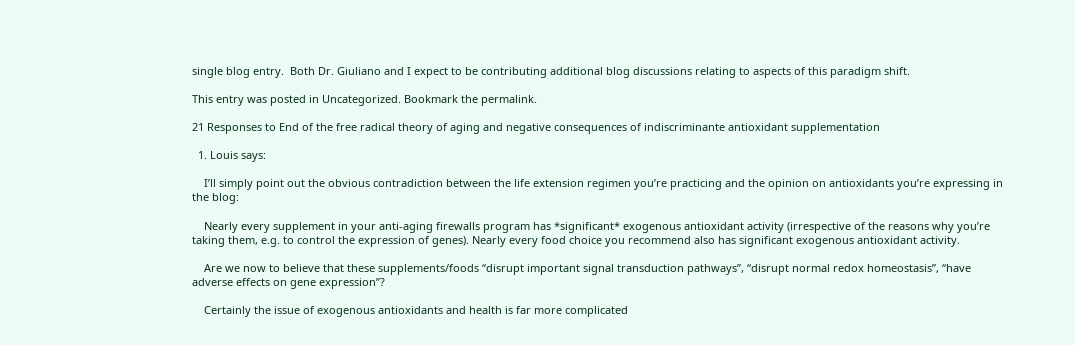single blog entry.  Both Dr. Giuliano and I expect to be contributing additional blog discussions relating to aspects of this paradigm shift.

This entry was posted in Uncategorized. Bookmark the permalink.

21 Responses to End of the free radical theory of aging and negative consequences of indiscriminante antioxidant supplementation

  1. Louis says:

    I’ll simply point out the obvious contradiction between the life extension regimen you’re practicing and the opinion on antioxidants you’re expressing in the blog:

    Nearly every supplement in your anti-aging firewalls program has *significant* exogenous antioxidant activity (irrespective of the reasons why you’re taking them, e.g. to control the expression of genes). Nearly every food choice you recommend also has significant exogenous antioxidant activity.

    Are we now to believe that these supplements/foods “disrupt important signal transduction pathways”, “disrupt normal redox homeostasis”, “have adverse effects on gene expression”?

    Certainly the issue of exogenous antioxidants and health is far more complicated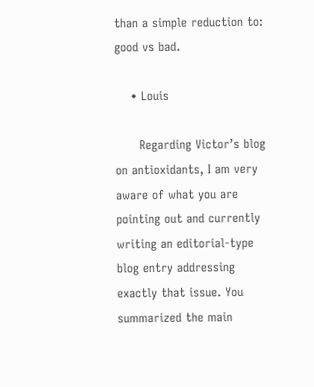than a simple reduction to: good vs bad.

    • Louis

      Regarding Victor’s blog on antioxidants, I am very aware of what you are pointing out and currently writing an editorial-type blog entry addressing exactly that issue. You summarized the main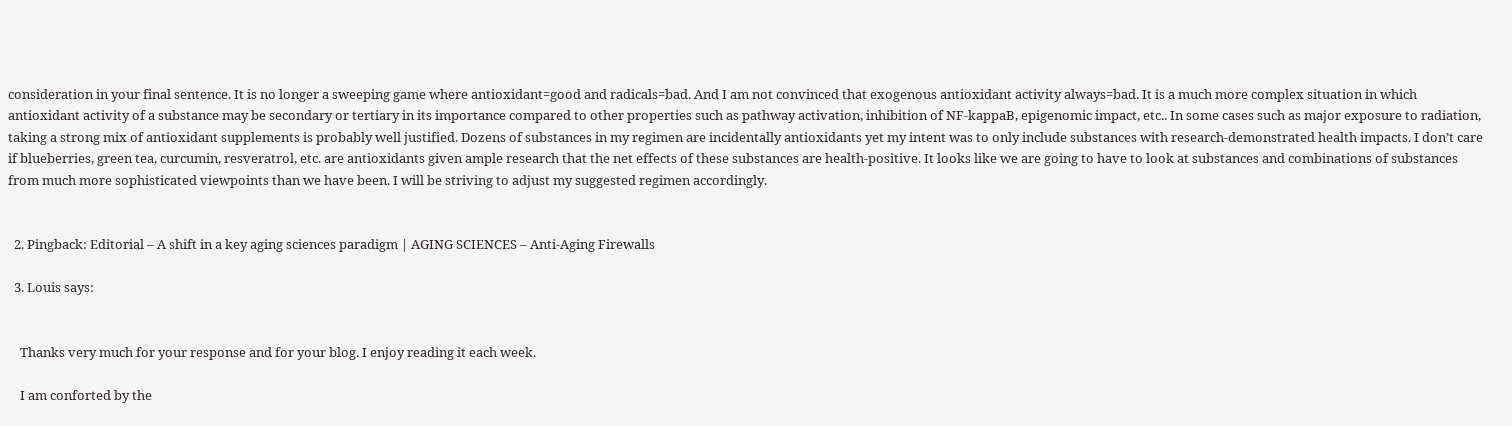consideration in your final sentence. It is no longer a sweeping game where antioxidant=good and radicals=bad. And I am not convinced that exogenous antioxidant activity always=bad. It is a much more complex situation in which antioxidant activity of a substance may be secondary or tertiary in its importance compared to other properties such as pathway activation, inhibition of NF-kappaB, epigenomic impact, etc.. In some cases such as major exposure to radiation, taking a strong mix of antioxidant supplements is probably well justified. Dozens of substances in my regimen are incidentally antioxidants yet my intent was to only include substances with research-demonstrated health impacts. I don’t care if blueberries, green tea, curcumin, resveratrol, etc. are antioxidants given ample research that the net effects of these substances are health-positive. It looks like we are going to have to look at substances and combinations of substances from much more sophisticated viewpoints than we have been. I will be striving to adjust my suggested regimen accordingly.


  2. Pingback: Editorial – A shift in a key aging sciences paradigm | AGING SCIENCES – Anti-Aging Firewalls

  3. Louis says:


    Thanks very much for your response and for your blog. I enjoy reading it each week.

    I am conforted by the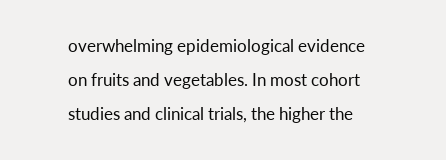overwhelming epidemiological evidence on fruits and vegetables. In most cohort studies and clinical trials, the higher the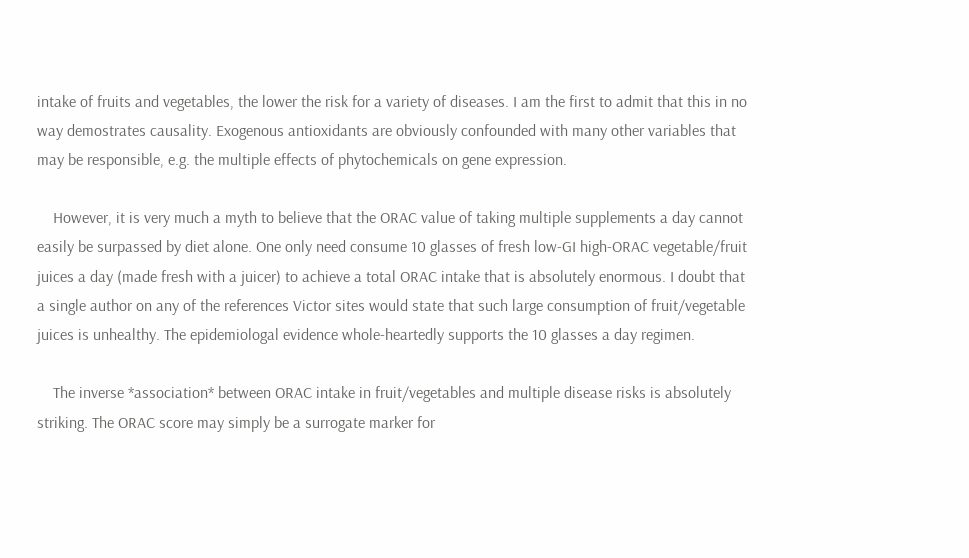intake of fruits and vegetables, the lower the risk for a variety of diseases. I am the first to admit that this in no way demostrates causality. Exogenous antioxidants are obviously confounded with many other variables that may be responsible, e.g. the multiple effects of phytochemicals on gene expression.

    However, it is very much a myth to believe that the ORAC value of taking multiple supplements a day cannot easily be surpassed by diet alone. One only need consume 10 glasses of fresh low-GI high-ORAC vegetable/fruit juices a day (made fresh with a juicer) to achieve a total ORAC intake that is absolutely enormous. I doubt that a single author on any of the references Victor sites would state that such large consumption of fruit/vegetable juices is unhealthy. The epidemiologal evidence whole-heartedly supports the 10 glasses a day regimen.

    The inverse *association* between ORAC intake in fruit/vegetables and multiple disease risks is absolutely striking. The ORAC score may simply be a surrogate marker for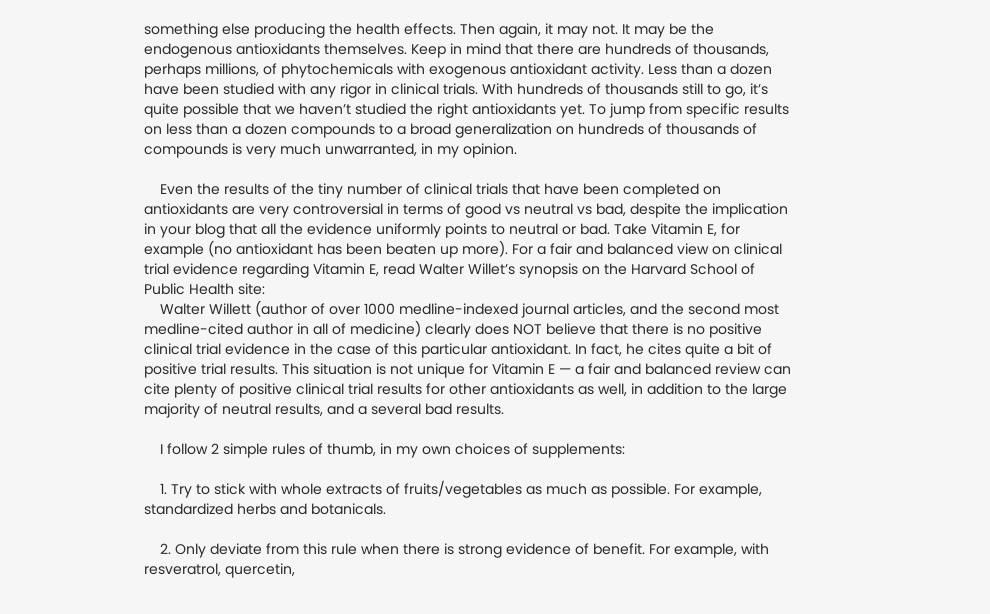something else producing the health effects. Then again, it may not. It may be the endogenous antioxidants themselves. Keep in mind that there are hundreds of thousands, perhaps millions, of phytochemicals with exogenous antioxidant activity. Less than a dozen have been studied with any rigor in clinical trials. With hundreds of thousands still to go, it’s quite possible that we haven’t studied the right antioxidants yet. To jump from specific results on less than a dozen compounds to a broad generalization on hundreds of thousands of compounds is very much unwarranted, in my opinion.

    Even the results of the tiny number of clinical trials that have been completed on antioxidants are very controversial in terms of good vs neutral vs bad, despite the implication in your blog that all the evidence uniformly points to neutral or bad. Take Vitamin E, for example (no antioxidant has been beaten up more). For a fair and balanced view on clinical trial evidence regarding Vitamin E, read Walter Willet’s synopsis on the Harvard School of Public Health site:
    Walter Willett (author of over 1000 medline-indexed journal articles, and the second most medline-cited author in all of medicine) clearly does NOT believe that there is no positive clinical trial evidence in the case of this particular antioxidant. In fact, he cites quite a bit of positive trial results. This situation is not unique for Vitamin E — a fair and balanced review can cite plenty of positive clinical trial results for other antioxidants as well, in addition to the large majority of neutral results, and a several bad results.

    I follow 2 simple rules of thumb, in my own choices of supplements:

    1. Try to stick with whole extracts of fruits/vegetables as much as possible. For example, standardized herbs and botanicals.

    2. Only deviate from this rule when there is strong evidence of benefit. For example, with resveratrol, quercetin,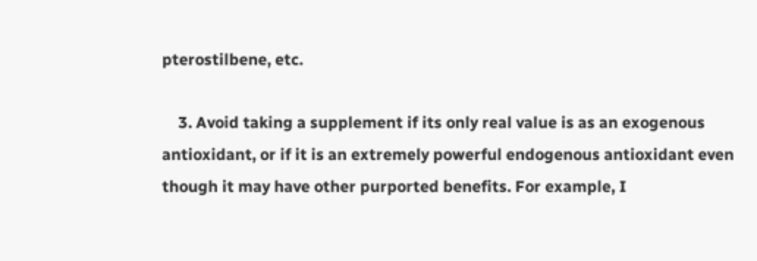pterostilbene, etc.

    3. Avoid taking a supplement if its only real value is as an exogenous antioxidant, or if it is an extremely powerful endogenous antioxidant even though it may have other purported benefits. For example, I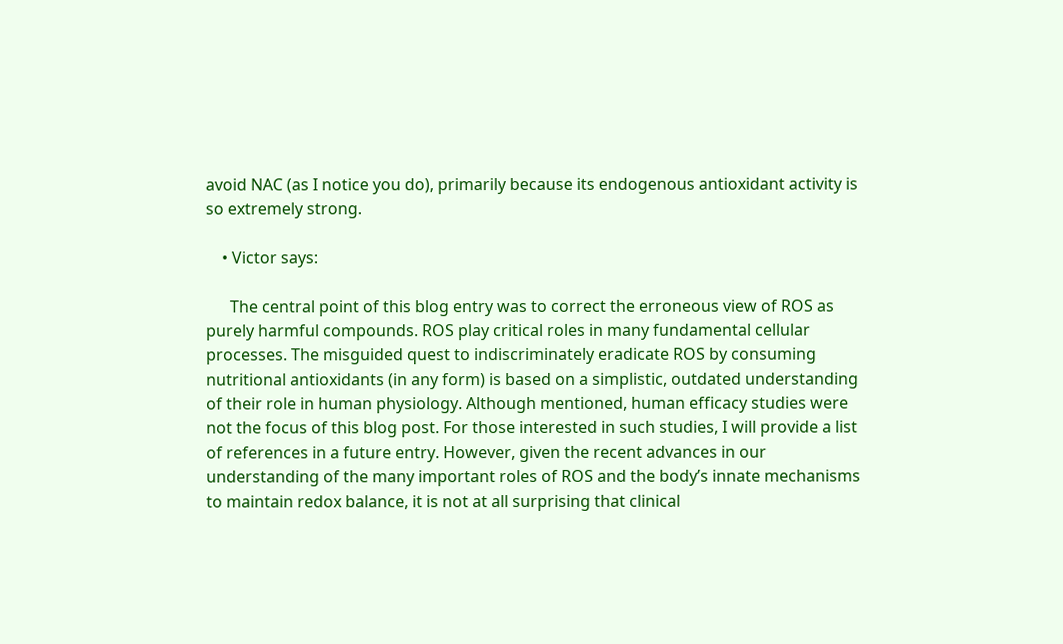avoid NAC (as I notice you do), primarily because its endogenous antioxidant activity is so extremely strong.

    • Victor says:

      The central point of this blog entry was to correct the erroneous view of ROS as purely harmful compounds. ROS play critical roles in many fundamental cellular processes. The misguided quest to indiscriminately eradicate ROS by consuming nutritional antioxidants (in any form) is based on a simplistic, outdated understanding of their role in human physiology. Although mentioned, human efficacy studies were not the focus of this blog post. For those interested in such studies, I will provide a list of references in a future entry. However, given the recent advances in our understanding of the many important roles of ROS and the body’s innate mechanisms to maintain redox balance, it is not at all surprising that clinical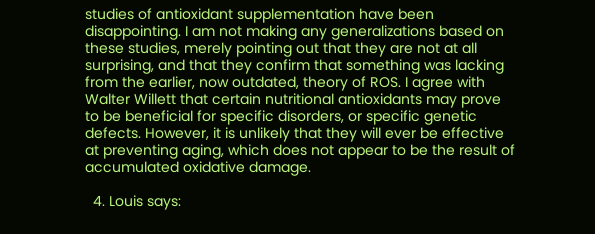studies of antioxidant supplementation have been disappointing. I am not making any generalizations based on these studies, merely pointing out that they are not at all surprising, and that they confirm that something was lacking from the earlier, now outdated, theory of ROS. I agree with Walter Willett that certain nutritional antioxidants may prove to be beneficial for specific disorders, or specific genetic defects. However, it is unlikely that they will ever be effective at preventing aging, which does not appear to be the result of accumulated oxidative damage.

  4. Louis says: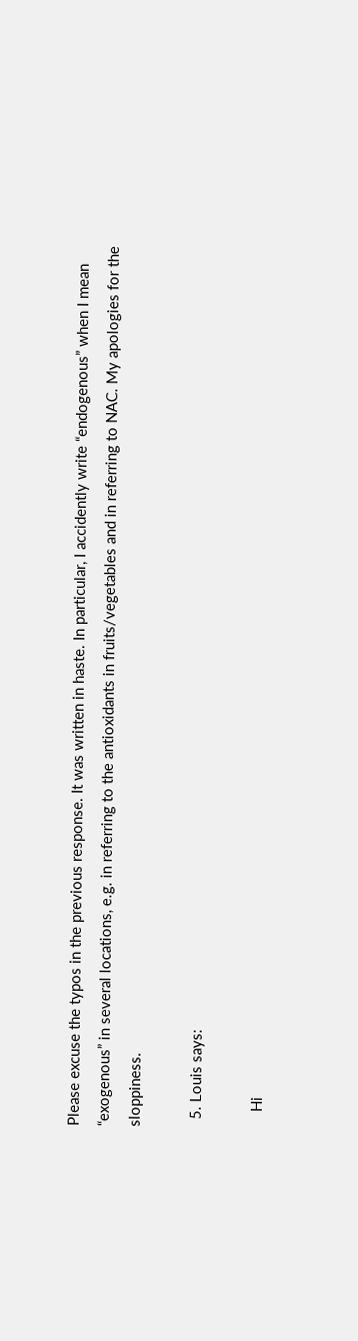Please excuse the typos in the previous response. It was written in haste. In particular, I accidently write “endogenous” when I mean “exogenous” in several locations, e.g. in referring to the antioxidants in fruits/vegetables and in referring to NAC. My apologies for the sloppiness.

  5. Louis says:

    Hi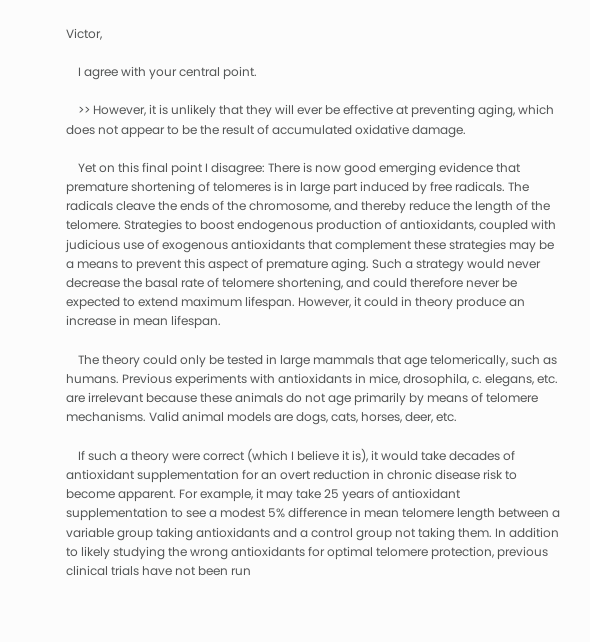Victor,

    I agree with your central point.

    >> However, it is unlikely that they will ever be effective at preventing aging, which does not appear to be the result of accumulated oxidative damage.

    Yet on this final point I disagree: There is now good emerging evidence that premature shortening of telomeres is in large part induced by free radicals. The radicals cleave the ends of the chromosome, and thereby reduce the length of the telomere. Strategies to boost endogenous production of antioxidants, coupled with judicious use of exogenous antioxidants that complement these strategies may be a means to prevent this aspect of premature aging. Such a strategy would never decrease the basal rate of telomere shortening, and could therefore never be expected to extend maximum lifespan. However, it could in theory produce an increase in mean lifespan.

    The theory could only be tested in large mammals that age telomerically, such as humans. Previous experiments with antioxidants in mice, drosophila, c. elegans, etc. are irrelevant because these animals do not age primarily by means of telomere mechanisms. Valid animal models are dogs, cats, horses, deer, etc.

    If such a theory were correct (which I believe it is), it would take decades of antioxidant supplementation for an overt reduction in chronic disease risk to become apparent. For example, it may take 25 years of antioxidant supplementation to see a modest 5% difference in mean telomere length between a variable group taking antioxidants and a control group not taking them. In addition to likely studying the wrong antioxidants for optimal telomere protection, previous clinical trials have not been run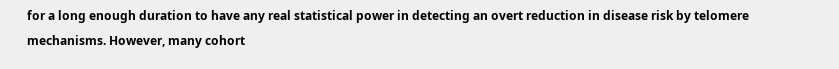for a long enough duration to have any real statistical power in detecting an overt reduction in disease risk by telomere mechanisms. However, many cohort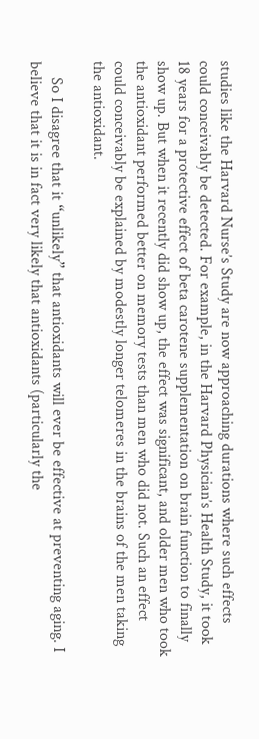studies like the Harvard Nurse’s Study are now approaching durations where such effects could conceivably be detected. For example, in the Harvard Physician’s Health Study, it took 18 years for a protective effect of beta carotene supplementation on brain function to finally show up. But when it recently did show up, the effect was significant, and older men who took the antioxidant performed better on memory tests than men who did not. Such an effect could conceivably be explained by modestly longer telomeres in the brains of the men taking the antioxidant.

    So I disagree that it “unlikely” that antioxidants will ever be effective at preventing aging. I believe that it is in fact very likely that antioxidants (particularly the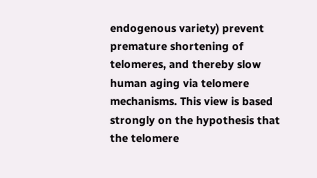endogenous variety) prevent premature shortening of telomeres, and thereby slow human aging via telomere mechanisms. This view is based strongly on the hypothesis that the telomere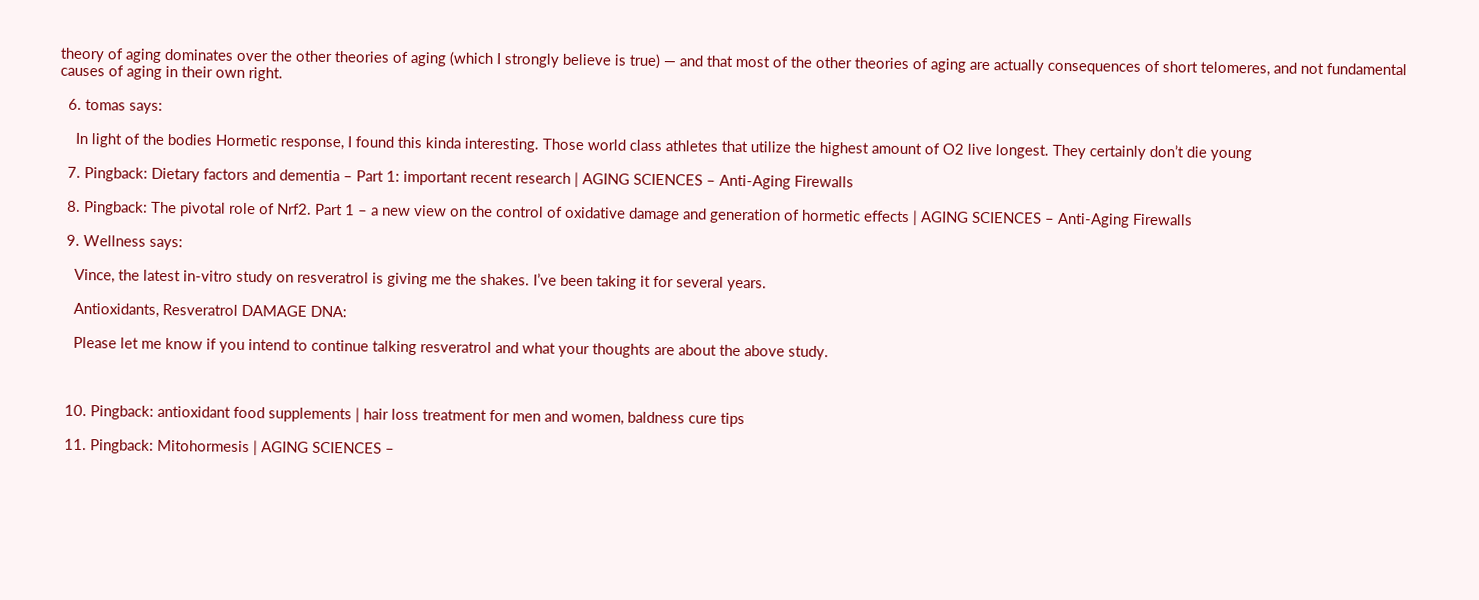theory of aging dominates over the other theories of aging (which I strongly believe is true) — and that most of the other theories of aging are actually consequences of short telomeres, and not fundamental causes of aging in their own right.

  6. tomas says:

    In light of the bodies Hormetic response, I found this kinda interesting. Those world class athletes that utilize the highest amount of O2 live longest. They certainly don’t die young

  7. Pingback: Dietary factors and dementia – Part 1: important recent research | AGING SCIENCES – Anti-Aging Firewalls

  8. Pingback: The pivotal role of Nrf2. Part 1 – a new view on the control of oxidative damage and generation of hormetic effects | AGING SCIENCES – Anti-Aging Firewalls

  9. Wellness says:

    Vince, the latest in-vitro study on resveratrol is giving me the shakes. I’ve been taking it for several years.

    Antioxidants, Resveratrol DAMAGE DNA:

    Please let me know if you intend to continue talking resveratrol and what your thoughts are about the above study.



  10. Pingback: antioxidant food supplements | hair loss treatment for men and women, baldness cure tips

  11. Pingback: Mitohormesis | AGING SCIENCES –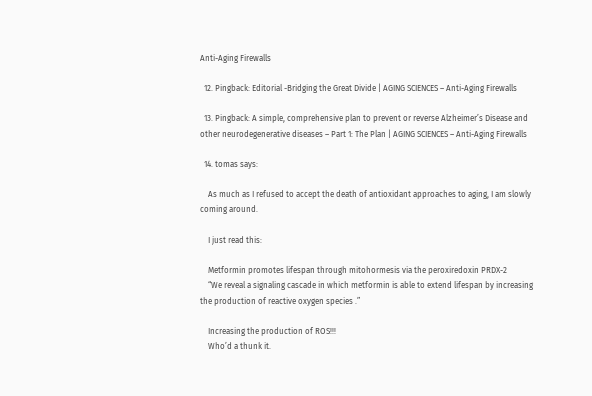Anti-Aging Firewalls

  12. Pingback: Editorial -Bridging the Great Divide | AGING SCIENCES – Anti-Aging Firewalls

  13. Pingback: A simple, comprehensive plan to prevent or reverse Alzheimer’s Disease and other neurodegenerative diseases – Part 1: The Plan | AGING SCIENCES – Anti-Aging Firewalls

  14. tomas says:

    As much as I refused to accept the death of antioxidant approaches to aging, I am slowly coming around.

    I just read this:

    Metformin promotes lifespan through mitohormesis via the peroxiredoxin PRDX-2
    “We reveal a signaling cascade in which metformin is able to extend lifespan by increasing the production of reactive oxygen species .”

    Increasing the production of ROS!!!
    Who’d a thunk it.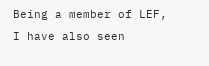Being a member of LEF, I have also seen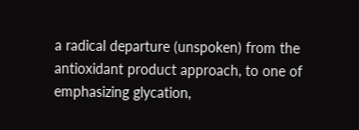a radical departure (unspoken) from the antioxidant product approach, to one of emphasizing glycation,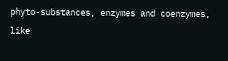phyto-substances, enzymes and coenzymes, like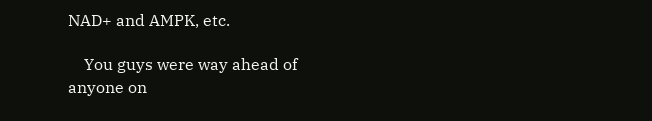NAD+ and AMPK, etc.

    You guys were way ahead of anyone on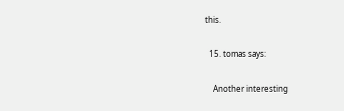this.

  15. tomas says:

    Another interesting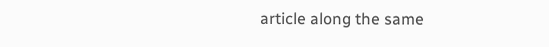article along the same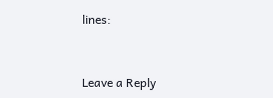lines:


Leave a Reply